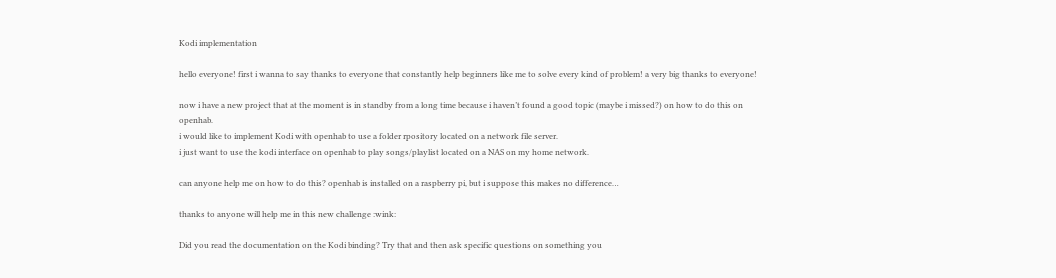Kodi implementation

hello everyone! first i wanna to say thanks to everyone that constantly help beginners like me to solve every kind of problem! a very big thanks to everyone!

now i have a new project that at the moment is in standby from a long time because i haven’t found a good topic (maybe i missed?) on how to do this on openhab.
i would like to implement Kodi with openhab to use a folder rpository located on a network file server.
i just want to use the kodi interface on openhab to play songs/playlist located on a NAS on my home network.

can anyone help me on how to do this? openhab is installed on a raspberry pi, but i suppose this makes no difference…

thanks to anyone will help me in this new challenge :wink:

Did you read the documentation on the Kodi binding? Try that and then ask specific questions on something you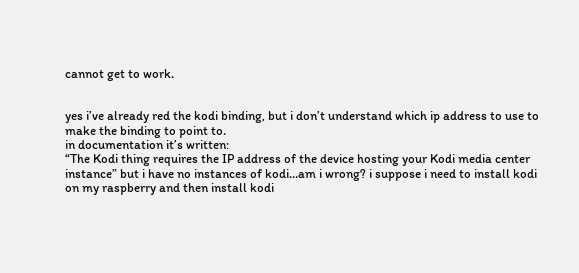cannot get to work.


yes i’ve already red the kodi binding, but i don’t understand which ip address to use to make the binding to point to.
in documentation it’s written:
“The Kodi thing requires the IP address of the device hosting your Kodi media center instance” but i have no instances of kodi…am i wrong? i suppose i need to install kodi on my raspberry and then install kodi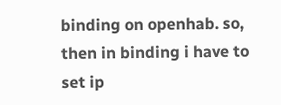binding on openhab. so, then in binding i have to set ip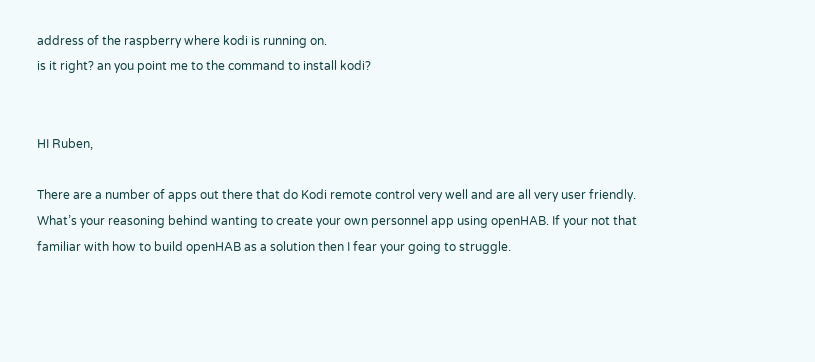address of the raspberry where kodi is running on.
is it right? an you point me to the command to install kodi?


HI Ruben,

There are a number of apps out there that do Kodi remote control very well and are all very user friendly. What’s your reasoning behind wanting to create your own personnel app using openHAB. If your not that familiar with how to build openHAB as a solution then I fear your going to struggle.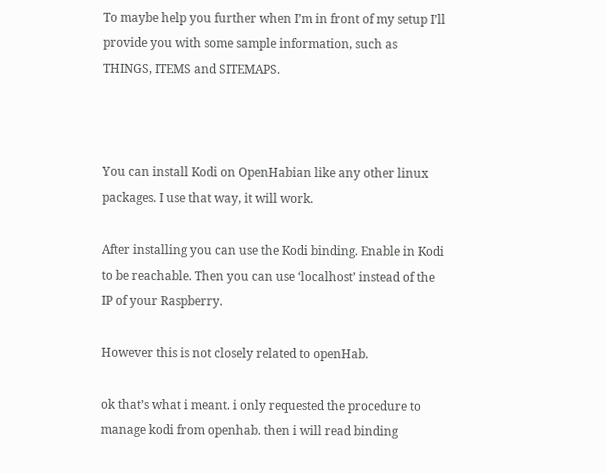To maybe help you further when I’m in front of my setup I’ll provide you with some sample information, such as THINGS, ITEMS and SITEMAPS.



You can install Kodi on OpenHabian like any other linux packages. I use that way, it will work.

After installing you can use the Kodi binding. Enable in Kodi to be reachable. Then you can use ‘localhost’ instead of the IP of your Raspberry.

However this is not closely related to openHab.

ok that’s what i meant. i only requested the procedure to manage kodi from openhab. then i will read binding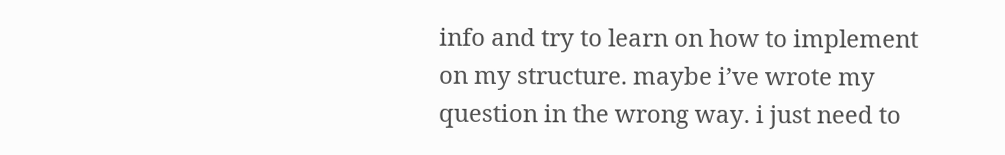info and try to learn on how to implement on my structure. maybe i’ve wrote my question in the wrong way. i just need to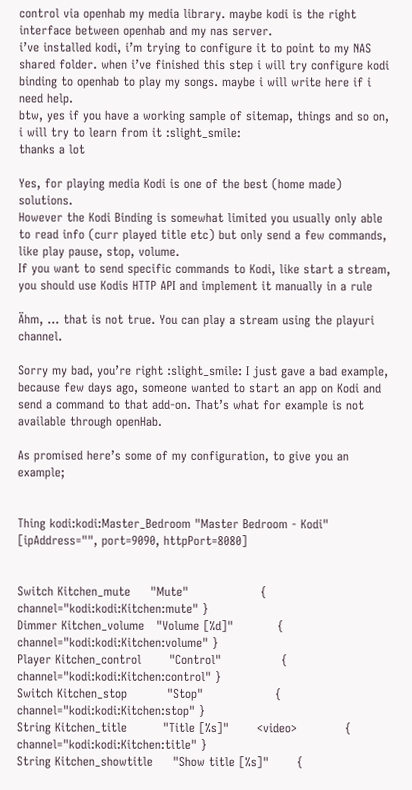control via openhab my media library. maybe kodi is the right interface between openhab and my nas server.
i’ve installed kodi, i’m trying to configure it to point to my NAS shared folder. when i’ve finished this step i will try configure kodi binding to openhab to play my songs. maybe i will write here if i need help.
btw, yes if you have a working sample of sitemap, things and so on, i will try to learn from it :slight_smile:
thanks a lot

Yes, for playing media Kodi is one of the best (home made) solutions.
However the Kodi Binding is somewhat limited you usually only able to read info (curr played title etc) but only send a few commands, like play pause, stop, volume.
If you want to send specific commands to Kodi, like start a stream, you should use Kodis HTTP API and implement it manually in a rule

Ähm, … that is not true. You can play a stream using the playuri channel.

Sorry my bad, you’re right :slight_smile: I just gave a bad example, because few days ago, someone wanted to start an app on Kodi and send a command to that add-on. That’s what for example is not available through openHab.

As promised here’s some of my configuration, to give you an example;


Thing kodi:kodi:Master_Bedroom "Master Bedroom - Kodi" [ipAddress="", port=9090, httpPort=8080]


Switch Kitchen_mute     "Mute"                  { channel="kodi:kodi:Kitchen:mute" }
Dimmer Kitchen_volume   "Volume [%d]"           { channel="kodi:kodi:Kitchen:volume" }
Player Kitchen_control       "Control"               { channel="kodi:kodi:Kitchen:control" }
Switch Kitchen_stop          "Stop"                  { channel="kodi:kodi:Kitchen:stop" }
String Kitchen_title         "Title [%s]"       <video>            { channel="kodi:kodi:Kitchen:title" }
String Kitchen_showtitle     "Show title [%s]"       {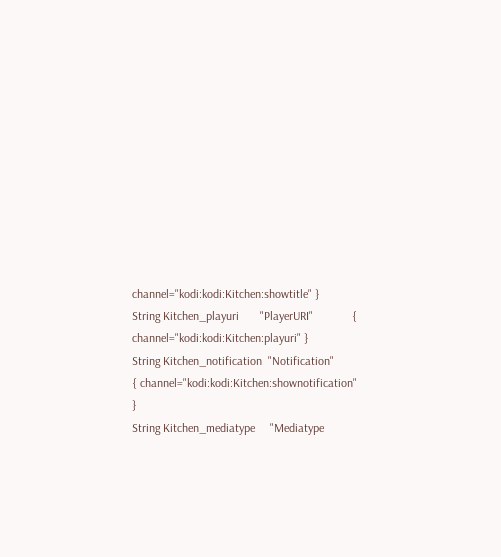channel="kodi:kodi:Kitchen:showtitle" }
String Kitchen_playuri       "PlayerURI"             { channel="kodi:kodi:Kitchen:playuri" }
String Kitchen_notification  "Notification"          { channel="kodi:kodi:Kitchen:shownotification" }
String Kitchen_mediatype     "Mediatype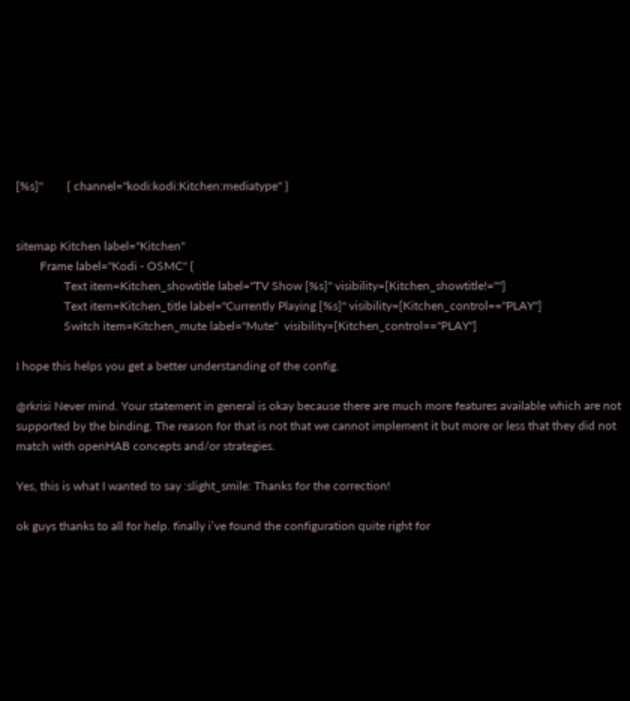[%s]"        { channel="kodi:kodi:Kitchen:mediatype" }


sitemap Kitchen label="Kitchen"
        Frame label="Kodi - OSMC" {
                Text item=Kitchen_showtitle label="TV Show [%s]" visibility=[Kitchen_showtitle!=""]
                Text item=Kitchen_title label="Currently Playing [%s]" visibility=[Kitchen_control=="PLAY"]
                Switch item=Kitchen_mute label="Mute"  visibility=[Kitchen_control=="PLAY"]

I hope this helps you get a better understanding of the config.

@rkrisi Never mind. Your statement in general is okay because there are much more features available which are not supported by the binding. The reason for that is not that we cannot implement it but more or less that they did not match with openHAB concepts and/or strategies.

Yes, this is what I wanted to say :slight_smile: Thanks for the correction!

ok guys thanks to all for help. finally i’ve found the configuration quite right for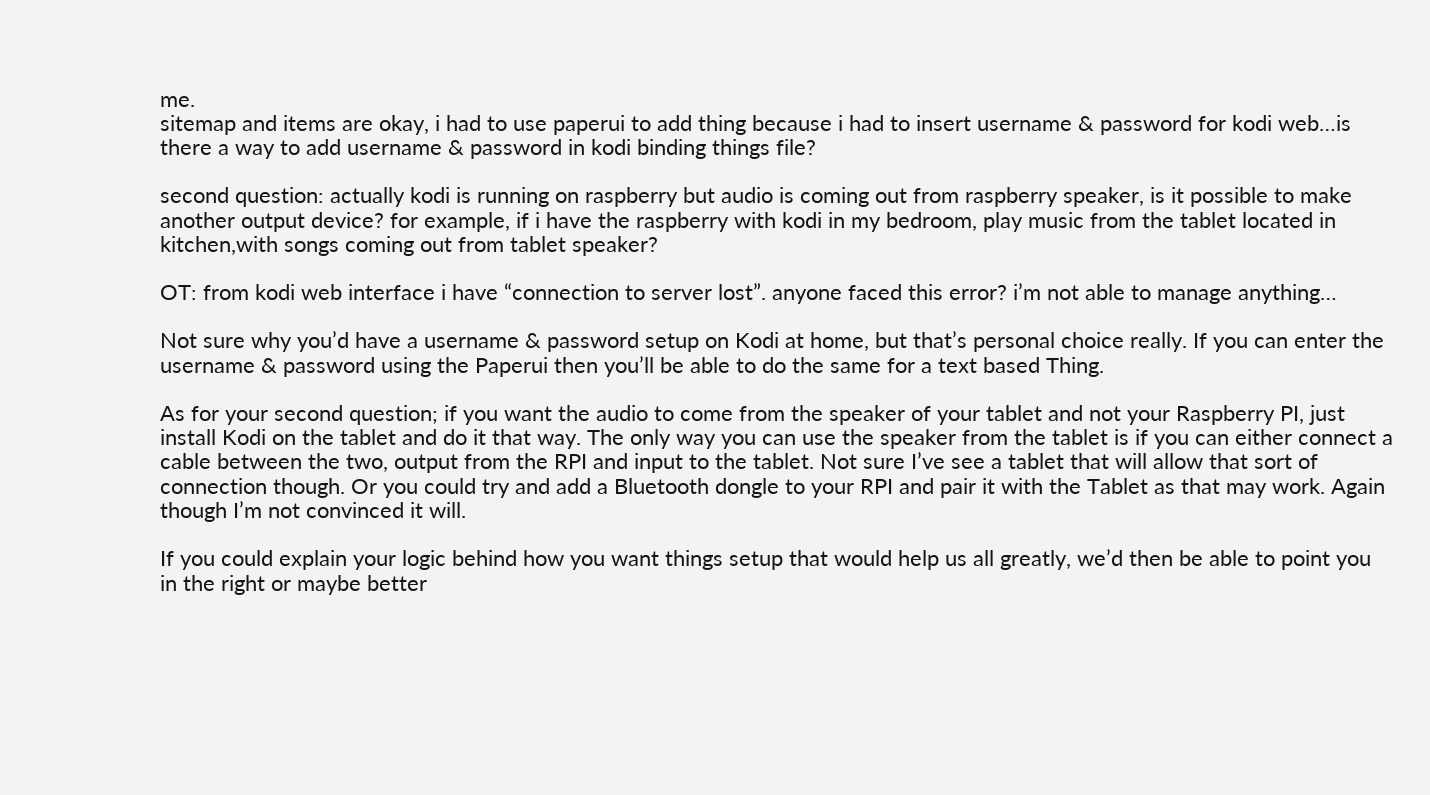me.
sitemap and items are okay, i had to use paperui to add thing because i had to insert username & password for kodi web…is there a way to add username & password in kodi binding things file?

second question: actually kodi is running on raspberry but audio is coming out from raspberry speaker, is it possible to make another output device? for example, if i have the raspberry with kodi in my bedroom, play music from the tablet located in kitchen,with songs coming out from tablet speaker?

OT: from kodi web interface i have “connection to server lost”. anyone faced this error? i’m not able to manage anything…

Not sure why you’d have a username & password setup on Kodi at home, but that’s personal choice really. If you can enter the username & password using the Paperui then you’ll be able to do the same for a text based Thing.

As for your second question; if you want the audio to come from the speaker of your tablet and not your Raspberry PI, just install Kodi on the tablet and do it that way. The only way you can use the speaker from the tablet is if you can either connect a cable between the two, output from the RPI and input to the tablet. Not sure I’ve see a tablet that will allow that sort of connection though. Or you could try and add a Bluetooth dongle to your RPI and pair it with the Tablet as that may work. Again though I’m not convinced it will.

If you could explain your logic behind how you want things setup that would help us all greatly, we’d then be able to point you in the right or maybe better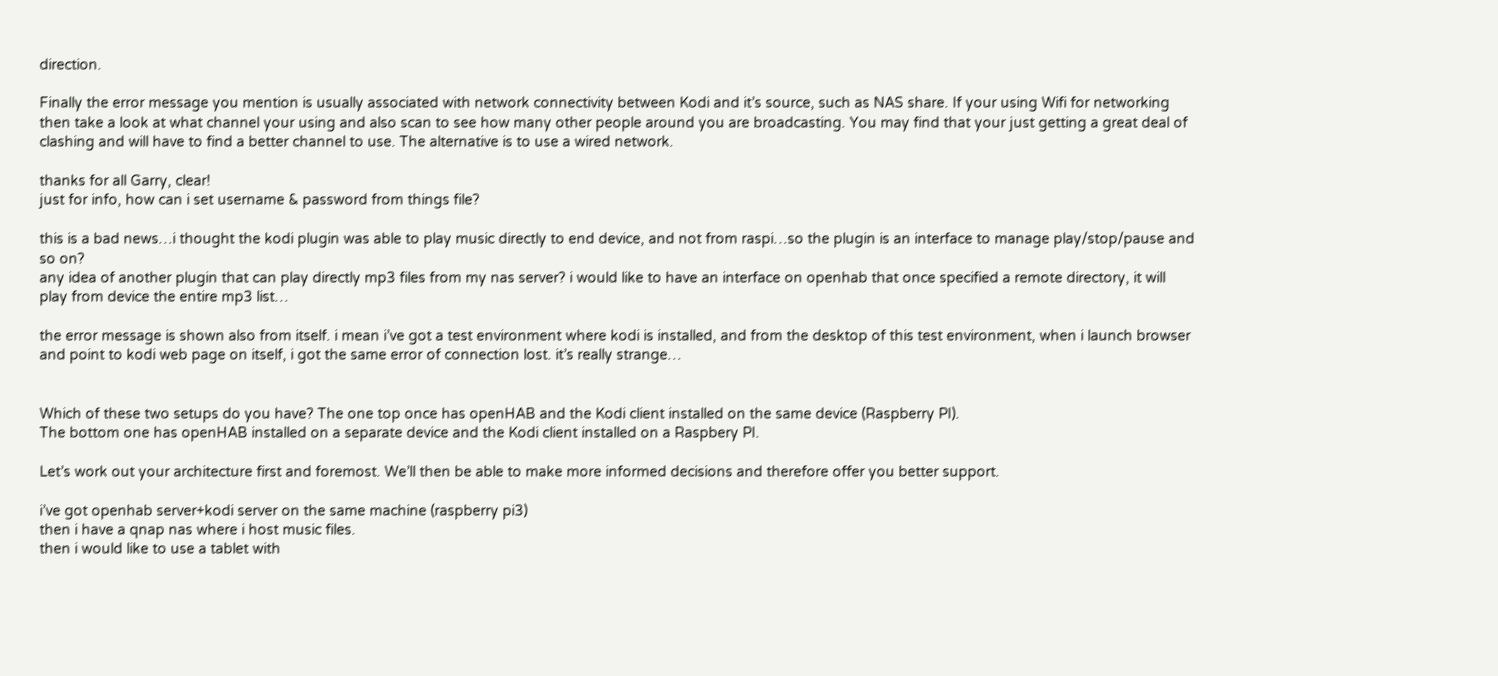direction.

Finally the error message you mention is usually associated with network connectivity between Kodi and it’s source, such as NAS share. If your using Wifi for networking then take a look at what channel your using and also scan to see how many other people around you are broadcasting. You may find that your just getting a great deal of clashing and will have to find a better channel to use. The alternative is to use a wired network.

thanks for all Garry, clear!
just for info, how can i set username & password from things file?

this is a bad news…i thought the kodi plugin was able to play music directly to end device, and not from raspi…so the plugin is an interface to manage play/stop/pause and so on?
any idea of another plugin that can play directly mp3 files from my nas server? i would like to have an interface on openhab that once specified a remote directory, it will play from device the entire mp3 list…

the error message is shown also from itself. i mean i’ve got a test environment where kodi is installed, and from the desktop of this test environment, when i launch browser and point to kodi web page on itself, i got the same error of connection lost. it’s really strange…


Which of these two setups do you have? The one top once has openHAB and the Kodi client installed on the same device (Raspberry PI).
The bottom one has openHAB installed on a separate device and the Kodi client installed on a Raspbery PI.

Let’s work out your architecture first and foremost. We’ll then be able to make more informed decisions and therefore offer you better support.

i’ve got openhab server+kodi server on the same machine (raspberry pi3)
then i have a qnap nas where i host music files.
then i would like to use a tablet with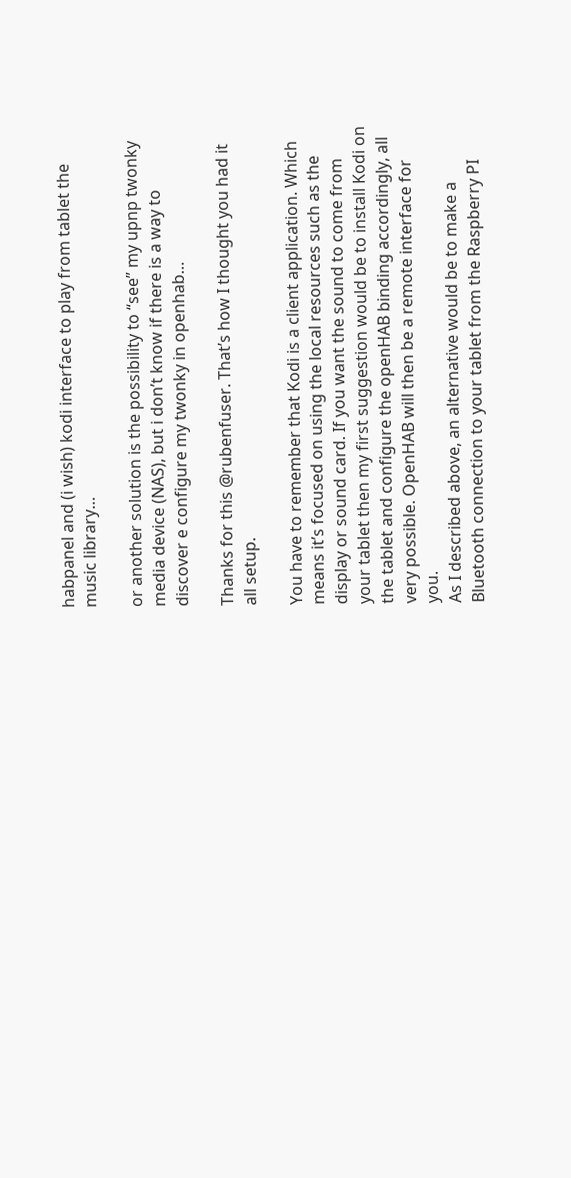habpanel and (i wish) kodi interface to play from tablet the music library…

or another solution is the possibility to “see” my upnp twonky media device (NAS), but i don’t know if there is a way to discover e configure my twonky in openhab…

Thanks for this @rubenfuser. That’s how I thought you had it all setup.

You have to remember that Kodi is a client application. Which means it’s focused on using the local resources such as the display or sound card. If you want the sound to come from your tablet then my first suggestion would be to install Kodi on the tablet and configure the openHAB binding accordingly, all very possible. OpenHAB will then be a remote interface for you.
As I described above, an alternative would be to make a Bluetooth connection to your tablet from the Raspberry PI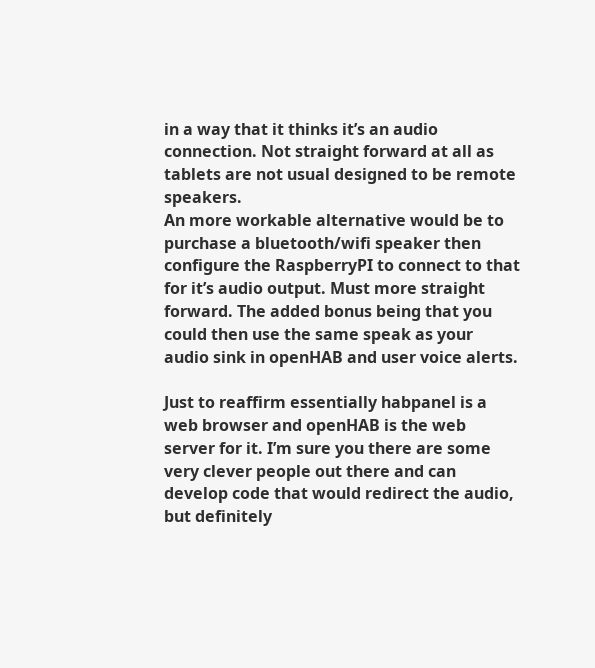in a way that it thinks it’s an audio connection. Not straight forward at all as tablets are not usual designed to be remote speakers.
An more workable alternative would be to purchase a bluetooth/wifi speaker then configure the RaspberryPI to connect to that for it’s audio output. Must more straight forward. The added bonus being that you could then use the same speak as your audio sink in openHAB and user voice alerts.

Just to reaffirm essentially habpanel is a web browser and openHAB is the web server for it. I’m sure you there are some very clever people out there and can develop code that would redirect the audio, but definitely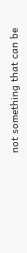not something that can be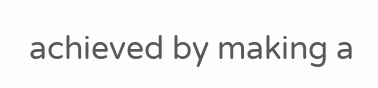achieved by making a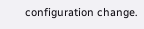configuration change.